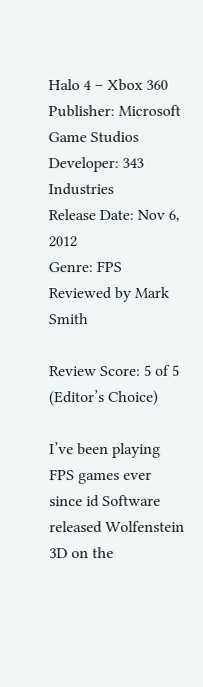Halo 4 – Xbox 360
Publisher: Microsoft Game Studios
Developer: 343 Industries
Release Date: Nov 6, 2012
Genre: FPS
Reviewed by Mark Smith

Review Score: 5 of 5 (Editor’s Choice)

I’ve been playing FPS games ever since id Software released Wolfenstein 3D on the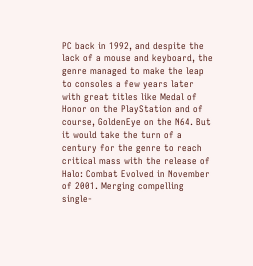PC back in 1992, and despite the lack of a mouse and keyboard, the genre managed to make the leap to consoles a few years later with great titles like Medal of Honor on the PlayStation and of course, GoldenEye on the N64. But it would take the turn of a century for the genre to reach critical mass with the release of Halo: Combat Evolved in November of 2001. Merging compelling single-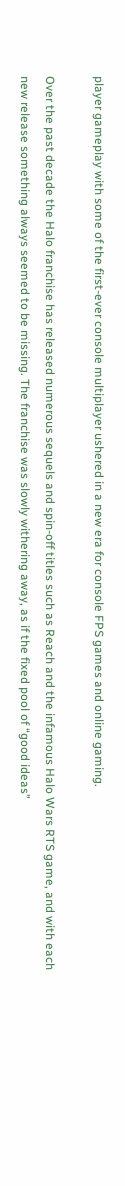player gameplay with some of the first-ever console multiplayer ushered in a new era for console FPS games and online gaming.

Over the past decade the Halo franchise has released numerous sequels and spin-off titles such as Reach and the infamous Halo Wars RTS game, and with each new release something always seemed to be missing. The franchise was slowly withering away, as if the fixed pool of “good ideas”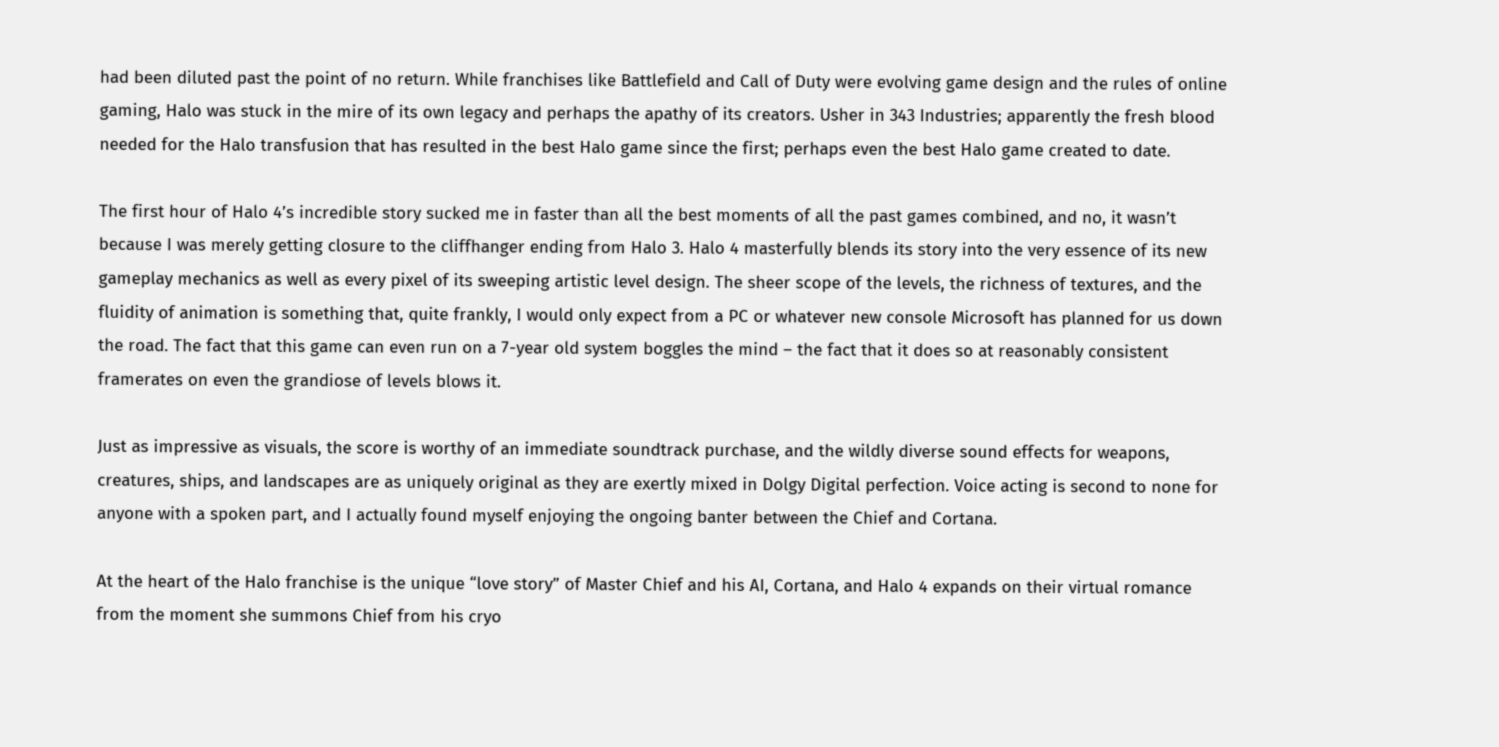had been diluted past the point of no return. While franchises like Battlefield and Call of Duty were evolving game design and the rules of online gaming, Halo was stuck in the mire of its own legacy and perhaps the apathy of its creators. Usher in 343 Industries; apparently the fresh blood needed for the Halo transfusion that has resulted in the best Halo game since the first; perhaps even the best Halo game created to date.

The first hour of Halo 4’s incredible story sucked me in faster than all the best moments of all the past games combined, and no, it wasn’t because I was merely getting closure to the cliffhanger ending from Halo 3. Halo 4 masterfully blends its story into the very essence of its new gameplay mechanics as well as every pixel of its sweeping artistic level design. The sheer scope of the levels, the richness of textures, and the fluidity of animation is something that, quite frankly, I would only expect from a PC or whatever new console Microsoft has planned for us down the road. The fact that this game can even run on a 7-year old system boggles the mind – the fact that it does so at reasonably consistent framerates on even the grandiose of levels blows it.

Just as impressive as visuals, the score is worthy of an immediate soundtrack purchase, and the wildly diverse sound effects for weapons, creatures, ships, and landscapes are as uniquely original as they are exertly mixed in Dolgy Digital perfection. Voice acting is second to none for anyone with a spoken part, and I actually found myself enjoying the ongoing banter between the Chief and Cortana.

At the heart of the Halo franchise is the unique “love story” of Master Chief and his AI, Cortana, and Halo 4 expands on their virtual romance from the moment she summons Chief from his cryo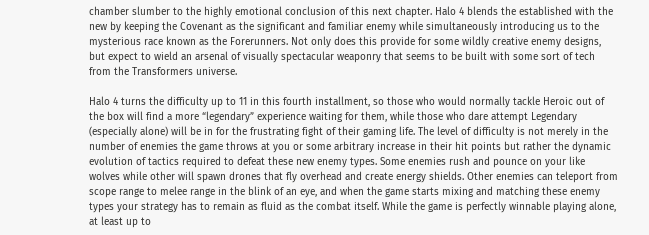chamber slumber to the highly emotional conclusion of this next chapter. Halo 4 blends the established with the new by keeping the Covenant as the significant and familiar enemy while simultaneously introducing us to the mysterious race known as the Forerunners. Not only does this provide for some wildly creative enemy designs, but expect to wield an arsenal of visually spectacular weaponry that seems to be built with some sort of tech from the Transformers universe.

Halo 4 turns the difficulty up to 11 in this fourth installment, so those who would normally tackle Heroic out of the box will find a more “legendary” experience waiting for them, while those who dare attempt Legendary (especially alone) will be in for the frustrating fight of their gaming life. The level of difficulty is not merely in the number of enemies the game throws at you or some arbitrary increase in their hit points but rather the dynamic evolution of tactics required to defeat these new enemy types. Some enemies rush and pounce on your like wolves while other will spawn drones that fly overhead and create energy shields. Other enemies can teleport from scope range to melee range in the blink of an eye, and when the game starts mixing and matching these enemy types your strategy has to remain as fluid as the combat itself. While the game is perfectly winnable playing alone, at least up to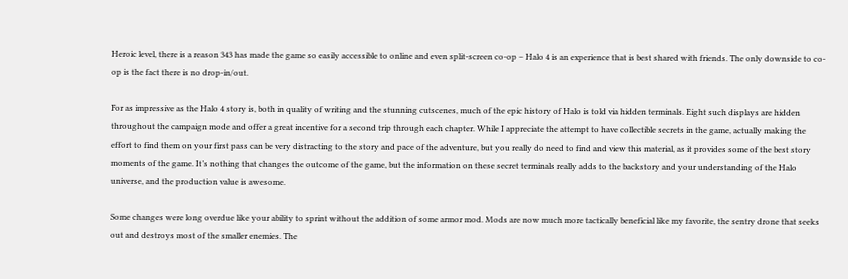Heroic level, there is a reason 343 has made the game so easily accessible to online and even split-screen co-op – Halo 4 is an experience that is best shared with friends. The only downside to co-op is the fact there is no drop-in/out.

For as impressive as the Halo 4 story is, both in quality of writing and the stunning cutscenes, much of the epic history of Halo is told via hidden terminals. Eight such displays are hidden throughout the campaign mode and offer a great incentive for a second trip through each chapter. While I appreciate the attempt to have collectible secrets in the game, actually making the effort to find them on your first pass can be very distracting to the story and pace of the adventure, but you really do need to find and view this material, as it provides some of the best story moments of the game. It’s nothing that changes the outcome of the game, but the information on these secret terminals really adds to the backstory and your understanding of the Halo universe, and the production value is awesome.

Some changes were long overdue like your ability to sprint without the addition of some armor mod. Mods are now much more tactically beneficial like my favorite, the sentry drone that seeks out and destroys most of the smaller enemies. The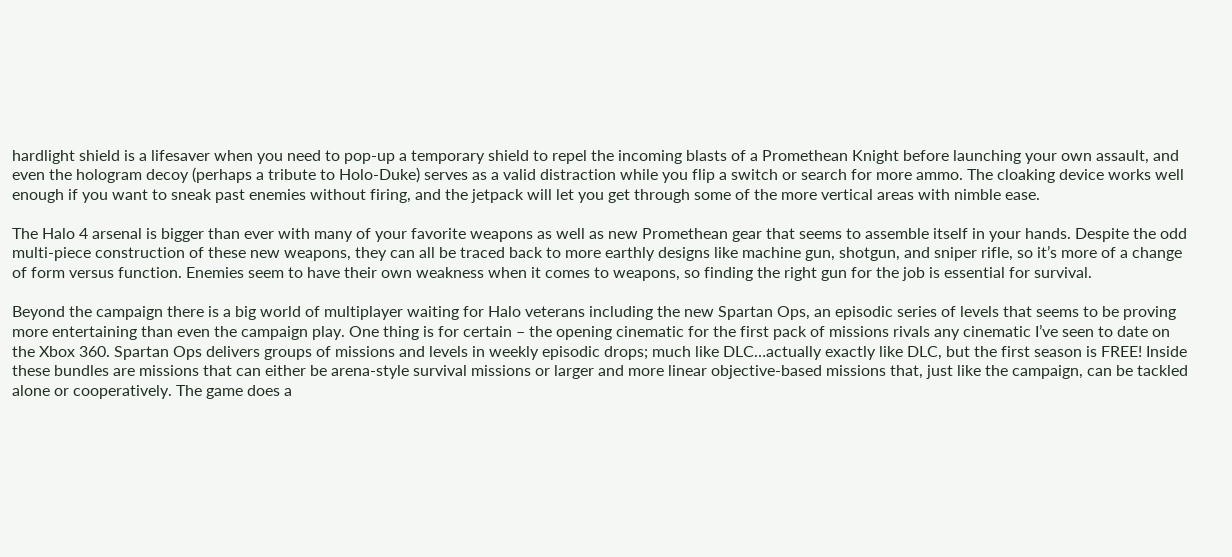hardlight shield is a lifesaver when you need to pop-up a temporary shield to repel the incoming blasts of a Promethean Knight before launching your own assault, and even the hologram decoy (perhaps a tribute to Holo-Duke) serves as a valid distraction while you flip a switch or search for more ammo. The cloaking device works well enough if you want to sneak past enemies without firing, and the jetpack will let you get through some of the more vertical areas with nimble ease.

The Halo 4 arsenal is bigger than ever with many of your favorite weapons as well as new Promethean gear that seems to assemble itself in your hands. Despite the odd multi-piece construction of these new weapons, they can all be traced back to more earthly designs like machine gun, shotgun, and sniper rifle, so it’s more of a change of form versus function. Enemies seem to have their own weakness when it comes to weapons, so finding the right gun for the job is essential for survival.

Beyond the campaign there is a big world of multiplayer waiting for Halo veterans including the new Spartan Ops, an episodic series of levels that seems to be proving more entertaining than even the campaign play. One thing is for certain – the opening cinematic for the first pack of missions rivals any cinematic I’ve seen to date on the Xbox 360. Spartan Ops delivers groups of missions and levels in weekly episodic drops; much like DLC…actually exactly like DLC, but the first season is FREE! Inside these bundles are missions that can either be arena-style survival missions or larger and more linear objective-based missions that, just like the campaign, can be tackled alone or cooperatively. The game does a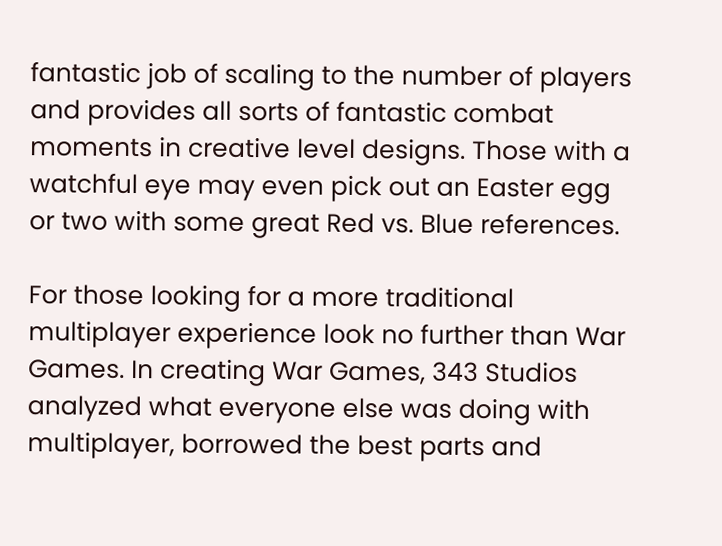fantastic job of scaling to the number of players and provides all sorts of fantastic combat moments in creative level designs. Those with a watchful eye may even pick out an Easter egg or two with some great Red vs. Blue references.

For those looking for a more traditional multiplayer experience look no further than War Games. In creating War Games, 343 Studios analyzed what everyone else was doing with multiplayer, borrowed the best parts and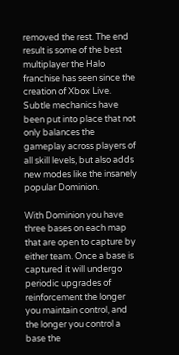removed the rest. The end result is some of the best multiplayer the Halo franchise has seen since the creation of Xbox Live. Subtle mechanics have been put into place that not only balances the gameplay across players of all skill levels, but also adds new modes like the insanely popular Dominion.

With Dominion you have three bases on each map that are open to capture by either team. Once a base is captured it will undergo periodic upgrades of reinforcement the longer you maintain control, and the longer you control a base the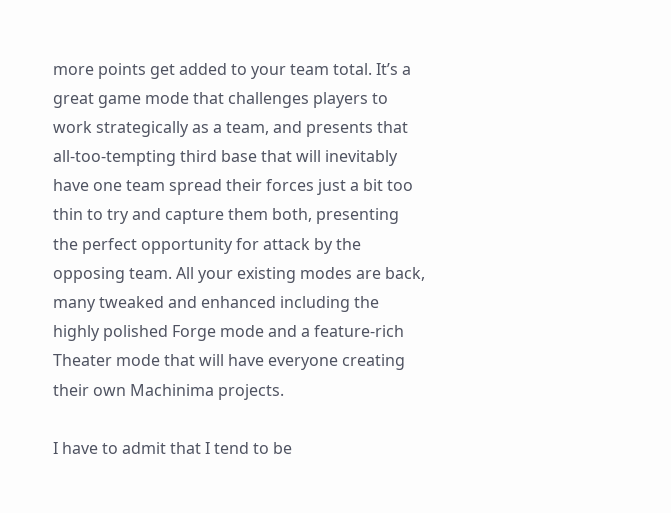more points get added to your team total. It’s a great game mode that challenges players to work strategically as a team, and presents that all-too-tempting third base that will inevitably have one team spread their forces just a bit too thin to try and capture them both, presenting the perfect opportunity for attack by the opposing team. All your existing modes are back, many tweaked and enhanced including the highly polished Forge mode and a feature-rich Theater mode that will have everyone creating their own Machinima projects.

I have to admit that I tend to be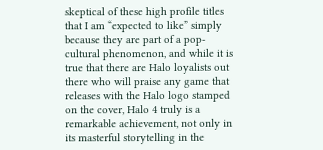skeptical of these high profile titles that I am “expected to like” simply because they are part of a pop-cultural phenomenon, and while it is true that there are Halo loyalists out there who will praise any game that releases with the Halo logo stamped on the cover, Halo 4 truly is a remarkable achievement, not only in its masterful storytelling in the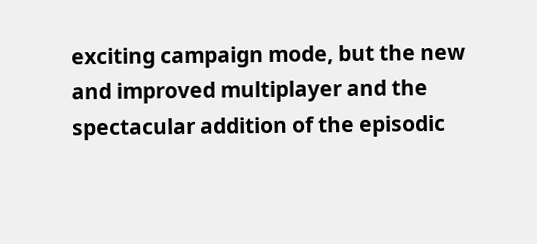exciting campaign mode, but the new and improved multiplayer and the spectacular addition of the episodic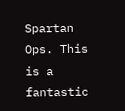Spartan Ops. This is a fantastic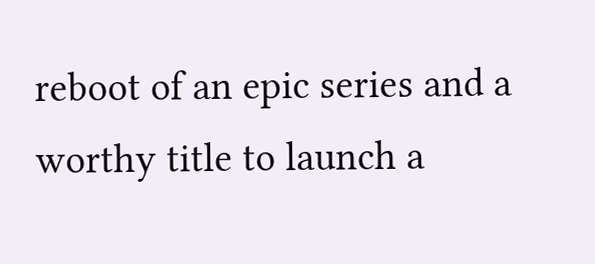reboot of an epic series and a worthy title to launch a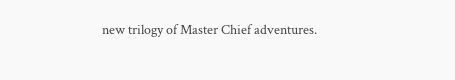new trilogy of Master Chief adventures.